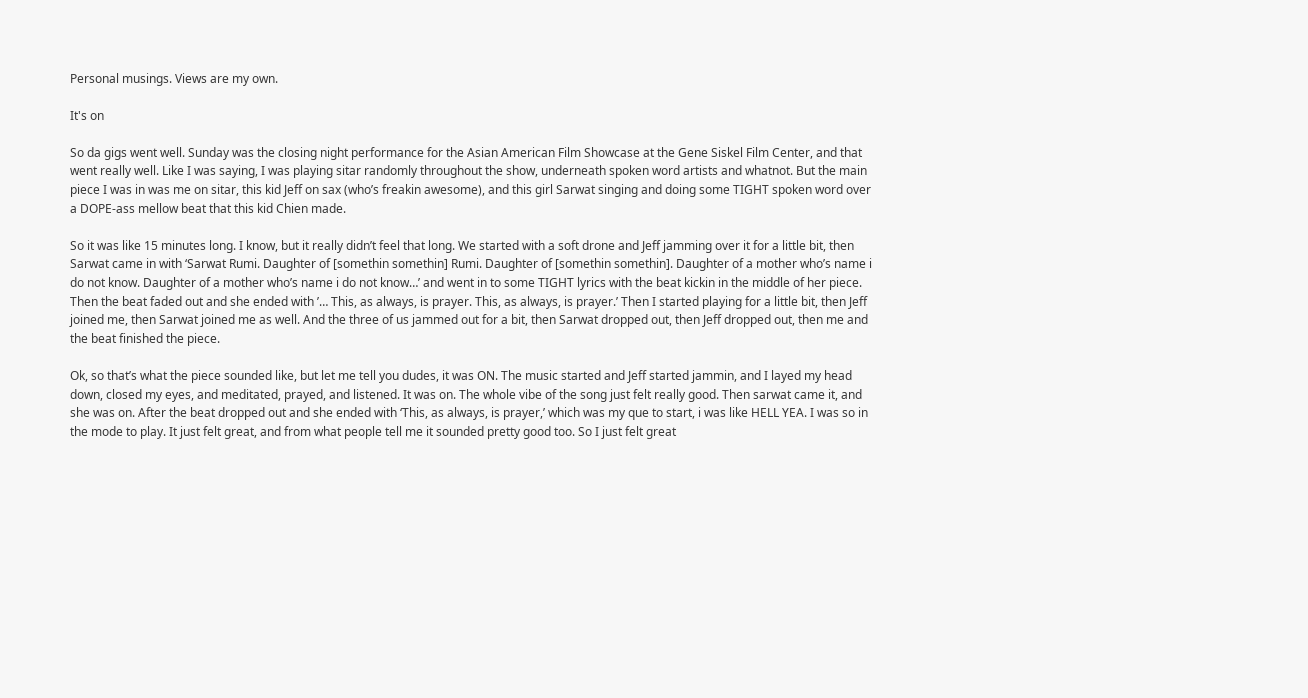Personal musings. Views are my own.

It's on

So da gigs went well. Sunday was the closing night performance for the Asian American Film Showcase at the Gene Siskel Film Center, and that went really well. Like I was saying, I was playing sitar randomly throughout the show, underneath spoken word artists and whatnot. But the main piece I was in was me on sitar, this kid Jeff on sax (who’s freakin awesome), and this girl Sarwat singing and doing some TIGHT spoken word over a DOPE-ass mellow beat that this kid Chien made.

So it was like 15 minutes long. I know, but it really didn’t feel that long. We started with a soft drone and Jeff jamming over it for a little bit, then Sarwat came in with ‘Sarwat Rumi. Daughter of [somethin somethin] Rumi. Daughter of [somethin somethin]. Daughter of a mother who’s name i do not know. Daughter of a mother who’s name i do not know…’ and went in to some TIGHT lyrics with the beat kickin in the middle of her piece. Then the beat faded out and she ended with ’… This, as always, is prayer. This, as always, is prayer.’ Then I started playing for a little bit, then Jeff joined me, then Sarwat joined me as well. And the three of us jammed out for a bit, then Sarwat dropped out, then Jeff dropped out, then me and the beat finished the piece.

Ok, so that’s what the piece sounded like, but let me tell you dudes, it was ON. The music started and Jeff started jammin, and I layed my head down, closed my eyes, and meditated, prayed, and listened. It was on. The whole vibe of the song just felt really good. Then sarwat came it, and she was on. After the beat dropped out and she ended with ‘This, as always, is prayer,’ which was my que to start, i was like HELL YEA. I was so in the mode to play. It just felt great, and from what people tell me it sounded pretty good too. So I just felt great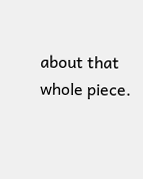about that whole piece.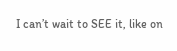I can’t wait to SEE it, like on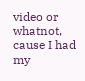video or whatnot, cause I had my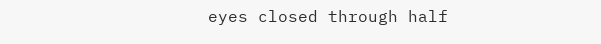eyes closed through half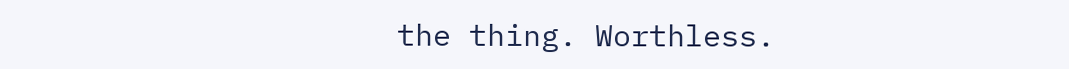the thing. Worthless.